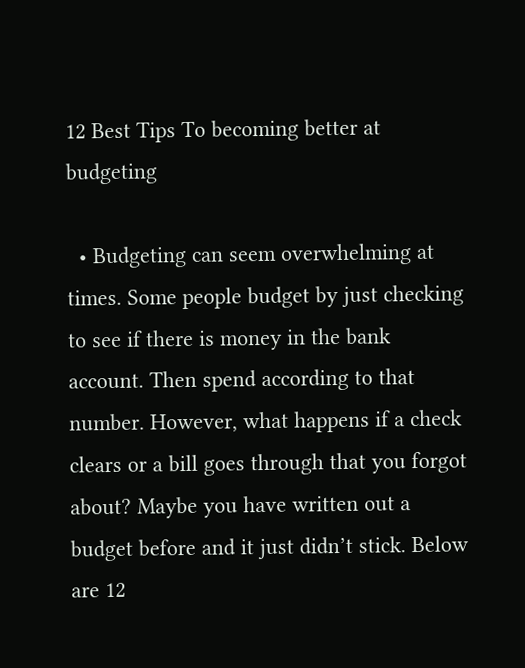12 Best Tips To becoming better at budgeting

  • Budgeting can seem overwhelming at times. Some people budget by just checking to see if there is money in the bank account. Then spend according to that number. However, what happens if a check clears or a bill goes through that you forgot about? Maybe you have written out a budget before and it just didn’t stick. Below are 12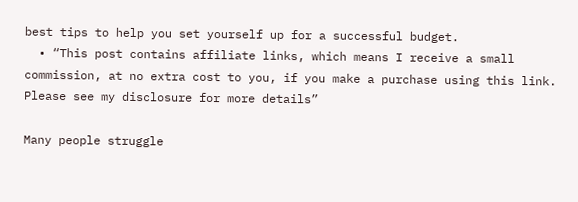best tips to help you set yourself up for a successful budget.
  • “This post contains affiliate links, which means I receive a small commission, at no extra cost to you, if you make a purchase using this link. Please see my disclosure for more details”

Many people struggle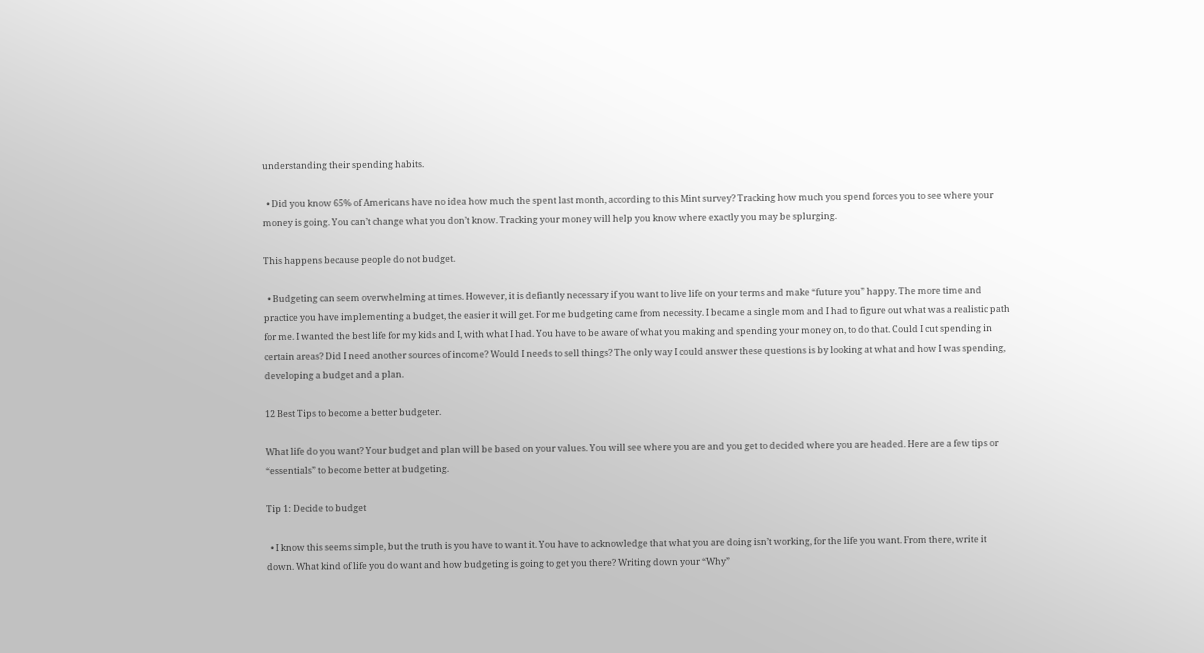understanding their spending habits.

  • Did you know 65% of Americans have no idea how much the spent last month, according to this Mint survey? Tracking how much you spend forces you to see where your money is going. You can’t change what you don’t know. Tracking your money will help you know where exactly you may be splurging.

This happens because people do not budget.

  • Budgeting can seem overwhelming at times. However, it is defiantly necessary if you want to live life on your terms and make “future you” happy. The more time and practice you have implementing a budget, the easier it will get. For me budgeting came from necessity. I became a single mom and I had to figure out what was a realistic path for me. I wanted the best life for my kids and I, with what I had. You have to be aware of what you making and spending your money on, to do that. Could I cut spending in certain areas? Did I need another sources of income? Would I needs to sell things? The only way I could answer these questions is by looking at what and how I was spending, developing a budget and a plan.

12 Best Tips to become a better budgeter.

What life do you want? Your budget and plan will be based on your values. You will see where you are and you get to decided where you are headed. Here are a few tips or “essentials” to become better at budgeting.

Tip 1: Decide to budget

  • I know this seems simple, but the truth is you have to want it. You have to acknowledge that what you are doing isn’t working, for the life you want. From there, write it down. What kind of life you do want and how budgeting is going to get you there? Writing down your “Why”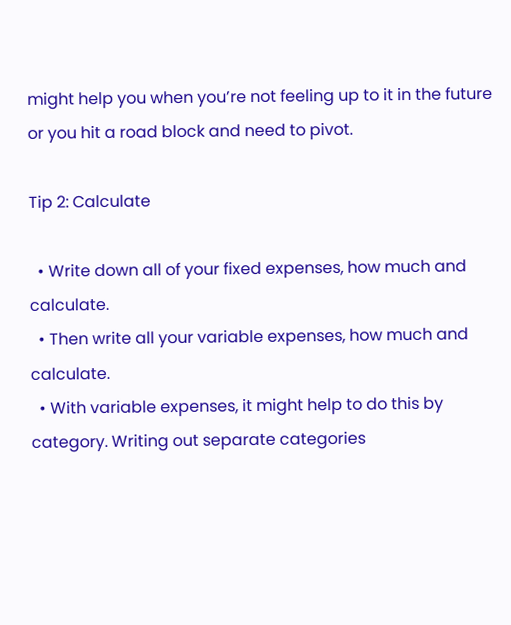might help you when you’re not feeling up to it in the future or you hit a road block and need to pivot.

Tip 2: Calculate

  • Write down all of your fixed expenses, how much and calculate.
  • Then write all your variable expenses, how much and calculate.
  • With variable expenses, it might help to do this by category. Writing out separate categories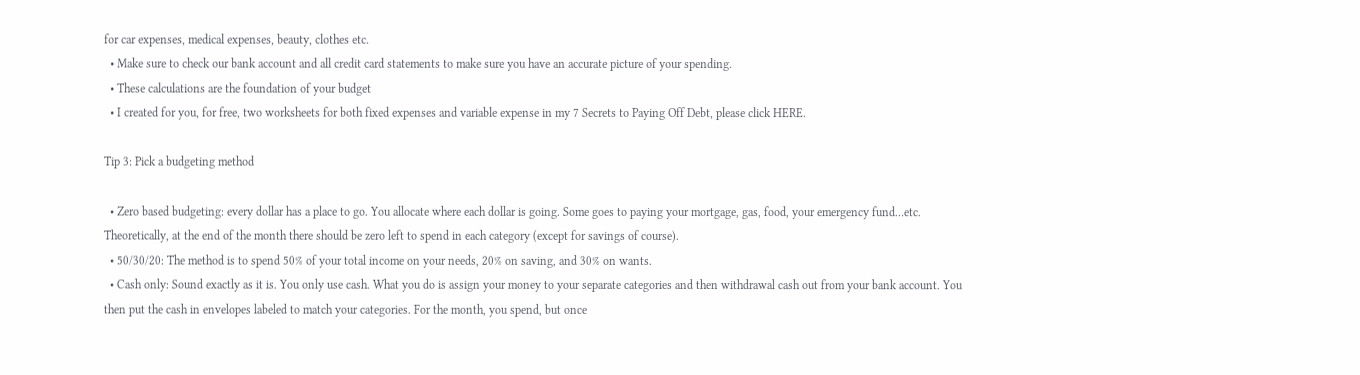for car expenses, medical expenses, beauty, clothes etc.
  • Make sure to check our bank account and all credit card statements to make sure you have an accurate picture of your spending.
  • These calculations are the foundation of your budget
  • I created for you, for free, two worksheets for both fixed expenses and variable expense in my 7 Secrets to Paying Off Debt, please click HERE.

Tip 3: Pick a budgeting method

  • Zero based budgeting: every dollar has a place to go. You allocate where each dollar is going. Some goes to paying your mortgage, gas, food, your emergency fund…etc. Theoretically, at the end of the month there should be zero left to spend in each category (except for savings of course).
  • 50/30/20: The method is to spend 50% of your total income on your needs, 20% on saving, and 30% on wants.
  • Cash only: Sound exactly as it is. You only use cash. What you do is assign your money to your separate categories and then withdrawal cash out from your bank account. You then put the cash in envelopes labeled to match your categories. For the month, you spend, but once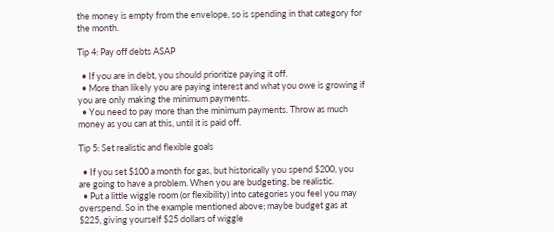the money is empty from the envelope, so is spending in that category for the month.

Tip 4: Pay off debts ASAP

  • If you are in debt, you should prioritize paying it off.
  • More than likely you are paying interest and what you owe is growing if you are only making the minimum payments.
  • You need to pay more than the minimum payments. Throw as much money as you can at this, until it is paid off.

Tip 5: Set realistic and flexible goals

  • If you set $100 a month for gas, but historically you spend $200, you are going to have a problem. When you are budgeting, be realistic.
  • Put a little wiggle room (or flexibility) into categories you feel you may overspend. So in the example mentioned above; maybe budget gas at $225, giving yourself $25 dollars of wiggle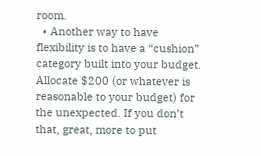room.
  • Another way to have flexibility is to have a “cushion” category built into your budget. Allocate $200 (or whatever is reasonable to your budget) for the unexpected. If you don’t that, great, more to put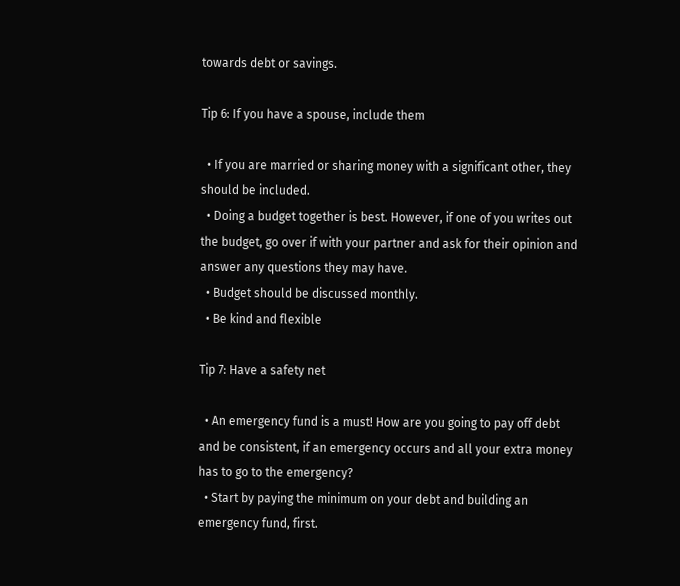towards debt or savings.

Tip 6: If you have a spouse, include them

  • If you are married or sharing money with a significant other, they should be included.
  • Doing a budget together is best. However, if one of you writes out the budget, go over if with your partner and ask for their opinion and answer any questions they may have.
  • Budget should be discussed monthly.
  • Be kind and flexible

Tip 7: Have a safety net

  • An emergency fund is a must! How are you going to pay off debt and be consistent, if an emergency occurs and all your extra money has to go to the emergency?
  • Start by paying the minimum on your debt and building an emergency fund, first.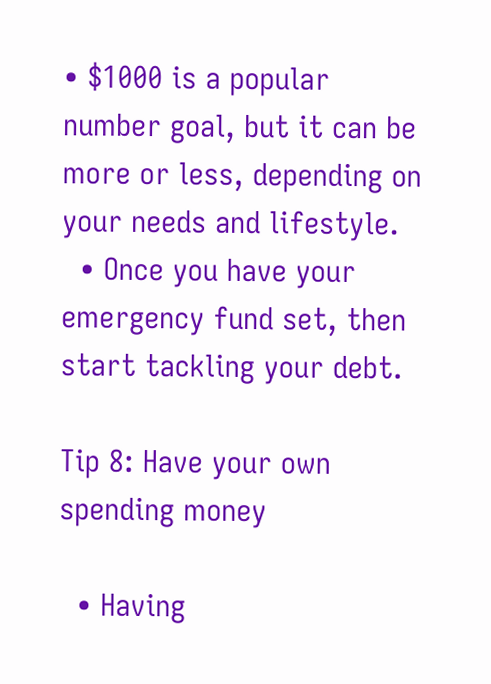• $1000 is a popular number goal, but it can be more or less, depending on your needs and lifestyle.
  • Once you have your emergency fund set, then start tackling your debt.

Tip 8: Have your own spending money

  • Having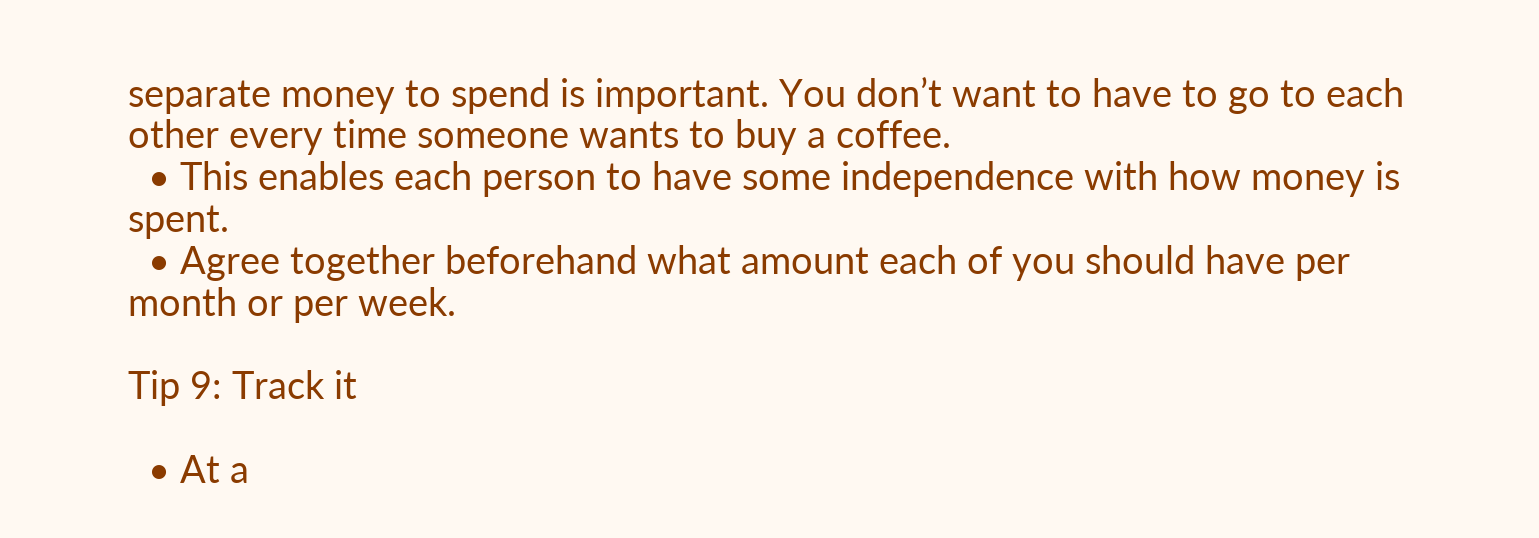separate money to spend is important. You don’t want to have to go to each other every time someone wants to buy a coffee.
  • This enables each person to have some independence with how money is spent.
  • Agree together beforehand what amount each of you should have per month or per week.

Tip 9: Track it

  • At a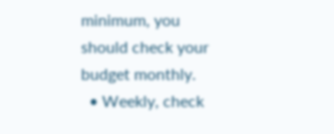minimum, you should check your budget monthly.
  • Weekly, check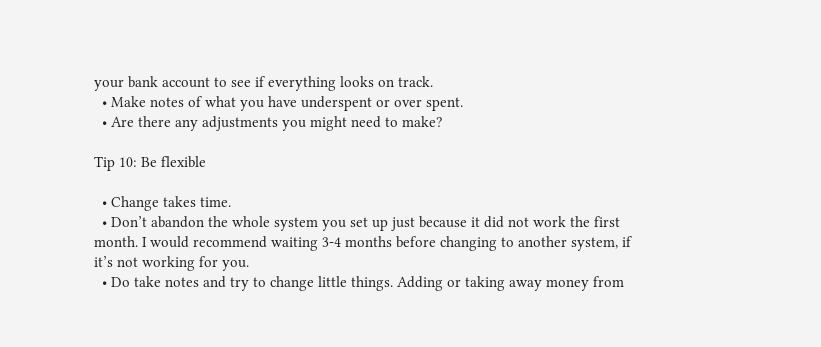your bank account to see if everything looks on track.
  • Make notes of what you have underspent or over spent.
  • Are there any adjustments you might need to make?

Tip 10: Be flexible

  • Change takes time.
  • Don’t abandon the whole system you set up just because it did not work the first month. I would recommend waiting 3-4 months before changing to another system, if it’s not working for you.
  • Do take notes and try to change little things. Adding or taking away money from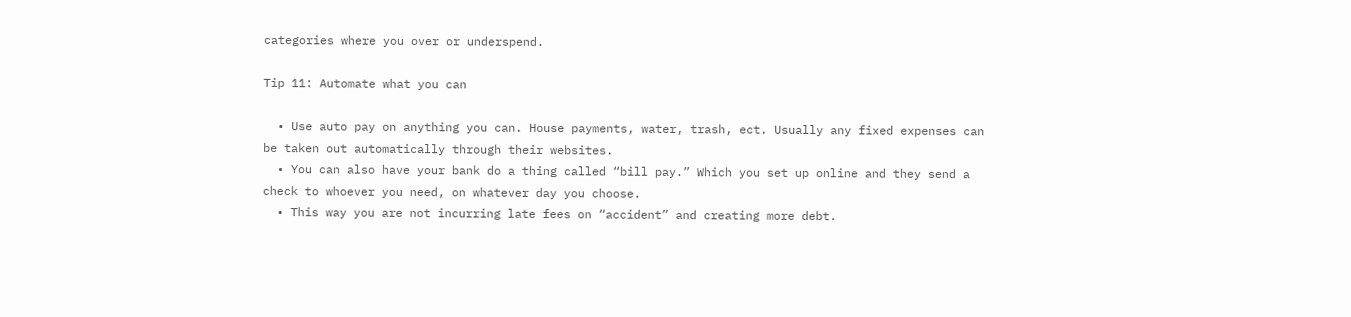categories where you over or underspend.

Tip 11: Automate what you can

  • Use auto pay on anything you can. House payments, water, trash, ect. Usually any fixed expenses can be taken out automatically through their websites.
  • You can also have your bank do a thing called “bill pay.” Which you set up online and they send a check to whoever you need, on whatever day you choose.
  • This way you are not incurring late fees on “accident” and creating more debt.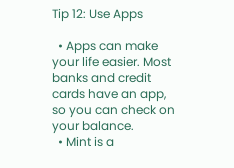Tip 12: Use Apps

  • Apps can make your life easier. Most banks and credit cards have an app, so you can check on your balance.
  • Mint is a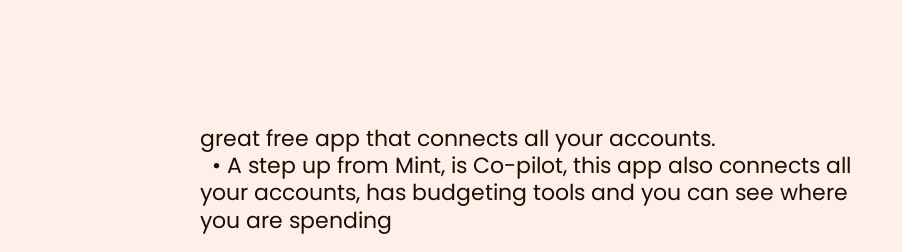great free app that connects all your accounts.
  • A step up from Mint, is Co-pilot, this app also connects all your accounts, has budgeting tools and you can see where you are spending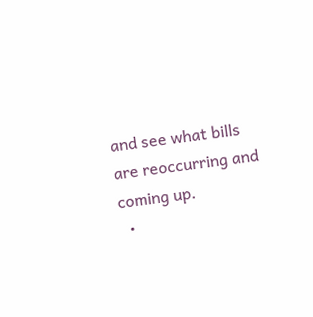and see what bills are reoccurring and coming up.
  •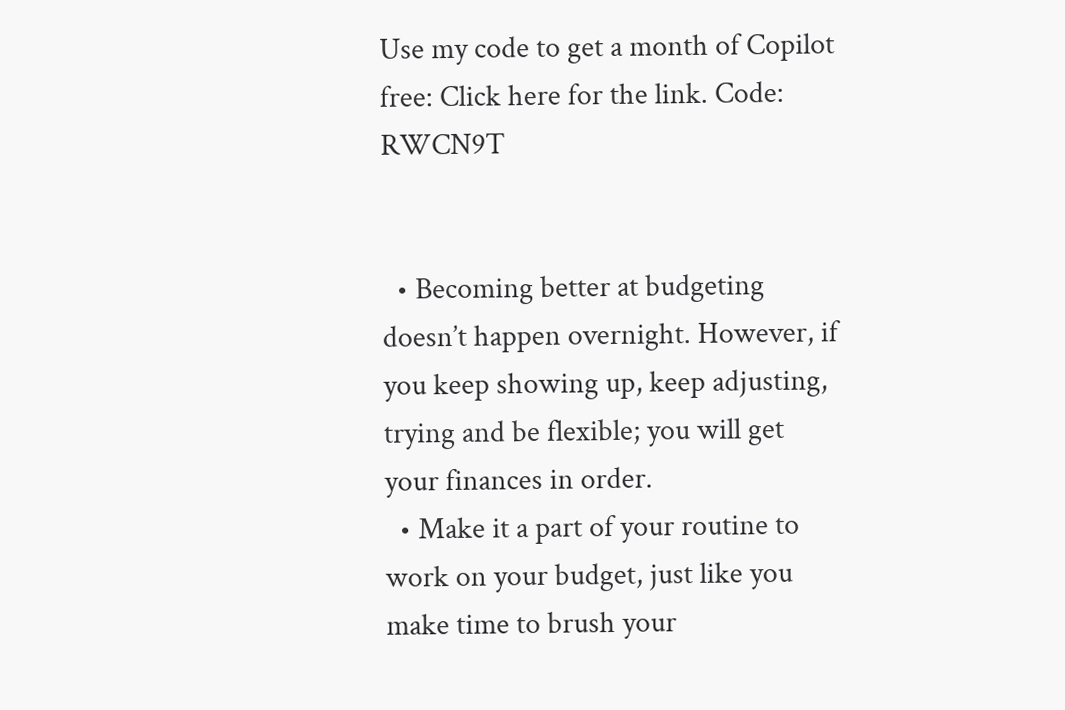Use my code to get a month of Copilot free: Click here for the link. Code: RWCN9T


  • Becoming better at budgeting doesn’t happen overnight. However, if you keep showing up, keep adjusting, trying and be flexible; you will get your finances in order.
  • Make it a part of your routine to work on your budget, just like you make time to brush your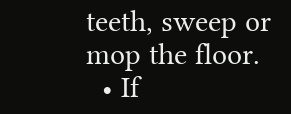teeth, sweep or mop the floor.
  • If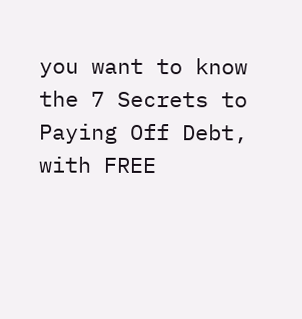you want to know the 7 Secrets to Paying Off Debt, with FREE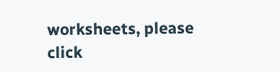worksheets, please click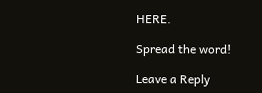HERE.

Spread the word!

Leave a Reply